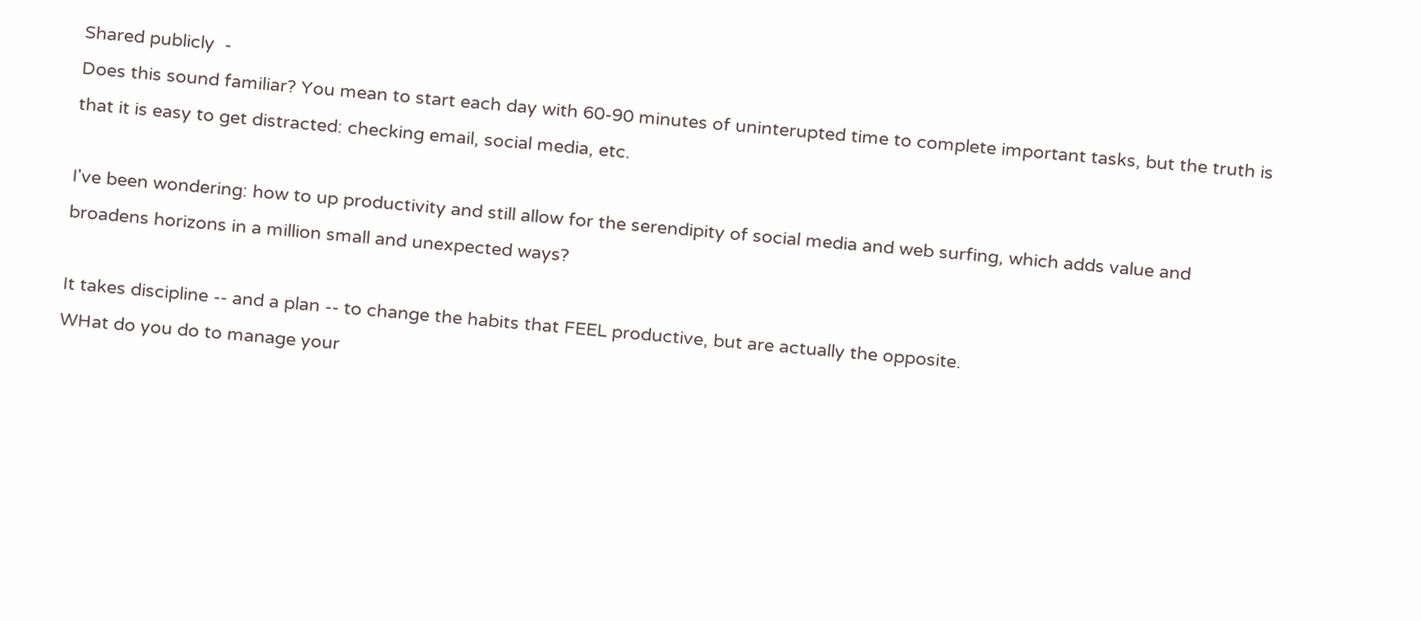Shared publicly  -
Does this sound familiar? You mean to start each day with 60-90 minutes of uninterupted time to complete important tasks, but the truth is that it is easy to get distracted: checking email, social media, etc.

I've been wondering: how to up productivity and still allow for the serendipity of social media and web surfing, which adds value and broadens horizons in a million small and unexpected ways?

It takes discipline -- and a plan -- to change the habits that FEEL productive, but are actually the opposite.
WHat do you do to manage your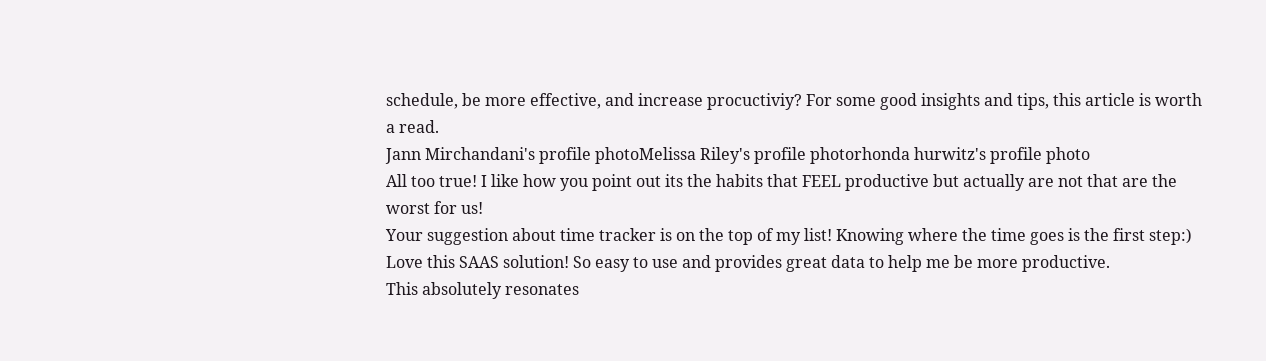schedule, be more effective, and increase procuctiviy? For some good insights and tips, this article is worth a read.
Jann Mirchandani's profile photoMelissa Riley's profile photorhonda hurwitz's profile photo
All too true! I like how you point out its the habits that FEEL productive but actually are not that are the worst for us!
Your suggestion about time tracker is on the top of my list! Knowing where the time goes is the first step:)
Love this SAAS solution! So easy to use and provides great data to help me be more productive.
This absolutely resonates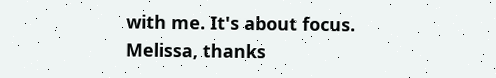with me. It's about focus.
Melissa, thanks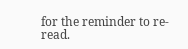for the reminder to re-read.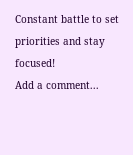Constant battle to set priorities and stay focused!
Add a comment...